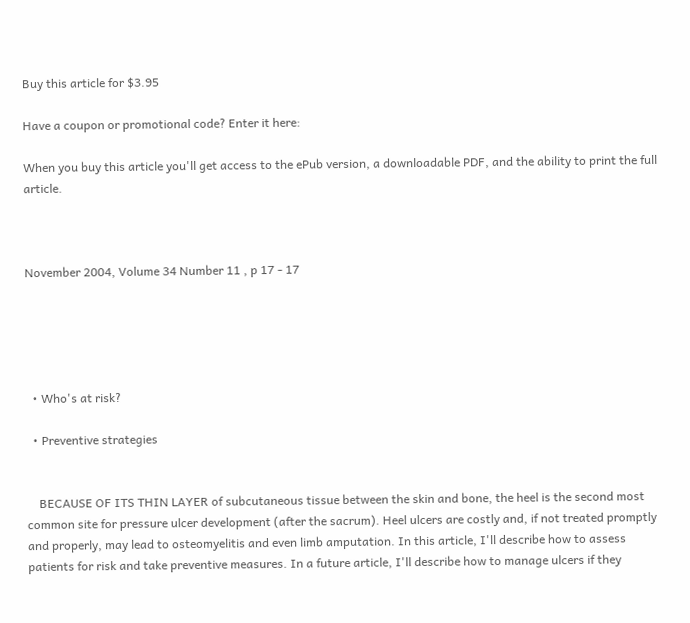Buy this article for $3.95

Have a coupon or promotional code? Enter it here:

When you buy this article you'll get access to the ePub version, a downloadable PDF, and the ability to print the full article.



November 2004, Volume 34 Number 11 , p 17 - 17





  • Who's at risk?

  • Preventive strategies


    BECAUSE OF ITS THIN LAYER of subcutaneous tissue between the skin and bone, the heel is the second most common site for pressure ulcer development (after the sacrum). Heel ulcers are costly and, if not treated promptly and properly, may lead to osteomyelitis and even limb amputation. In this article, I'll describe how to assess patients for risk and take preventive measures. In a future article, I'll describe how to manage ulcers if they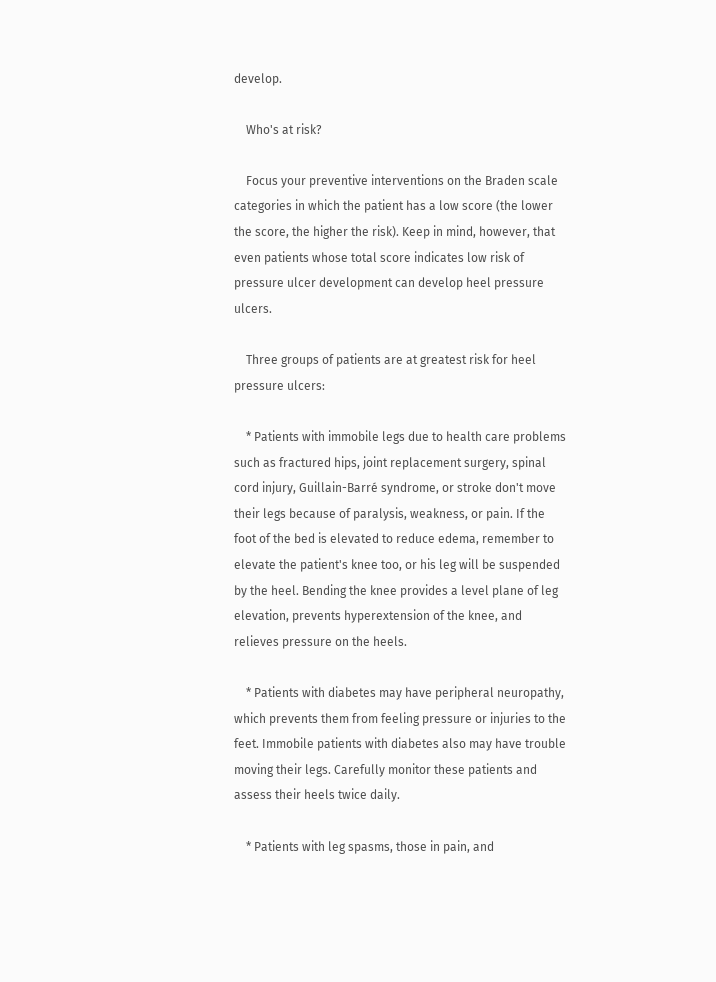develop.

    Who's at risk?

    Focus your preventive interventions on the Braden scale categories in which the patient has a low score (the lower the score, the higher the risk). Keep in mind, however, that even patients whose total score indicates low risk of pressure ulcer development can develop heel pressure ulcers.

    Three groups of patients are at greatest risk for heel pressure ulcers:

    * Patients with immobile legs due to health care problems such as fractured hips, joint replacement surgery, spinal cord injury, Guillain-Barré syndrome, or stroke don't move their legs because of paralysis, weakness, or pain. If the foot of the bed is elevated to reduce edema, remember to elevate the patient's knee too, or his leg will be suspended by the heel. Bending the knee provides a level plane of leg elevation, prevents hyperextension of the knee, and relieves pressure on the heels.

    * Patients with diabetes may have peripheral neuropathy, which prevents them from feeling pressure or injuries to the feet. Immobile patients with diabetes also may have trouble moving their legs. Carefully monitor these patients and assess their heels twice daily.

    * Patients with leg spasms, those in pain, and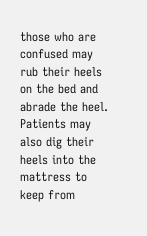those who are confused may rub their heels on the bed and abrade the heel. Patients may also dig their heels into the mattress to keep from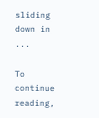sliding down in ...

To continue reading,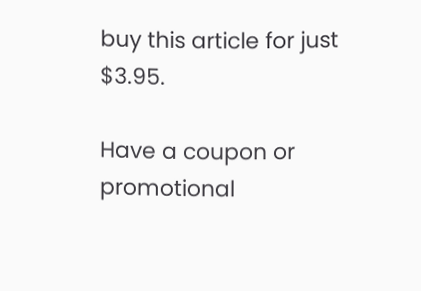buy this article for just $3.95.

Have a coupon or promotional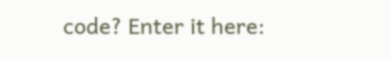code? Enter it here: